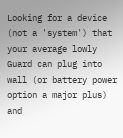Looking for a device (not a 'system') that your average lowly Guard can plug into wall (or battery power option a major plus) and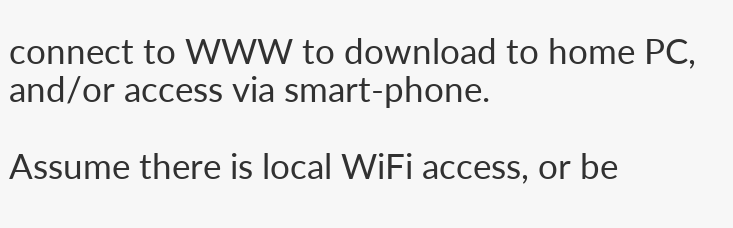connect to WWW to download to home PC, and/or access via smart-phone.

Assume there is local WiFi access, or be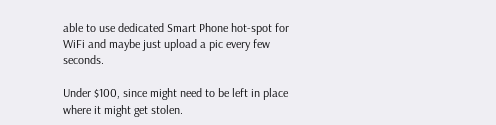able to use dedicated Smart Phone hot-spot for WiFi and maybe just upload a pic every few seconds.

Under $100, since might need to be left in place where it might get stolen.